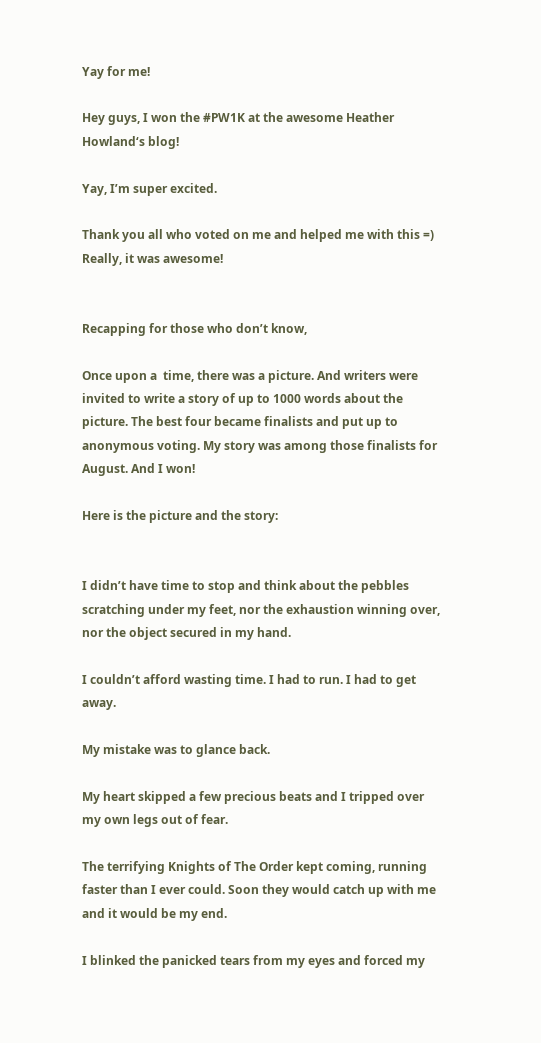Yay for me!

Hey guys, I won the #PW1K at the awesome Heather Howland‘s blog!

Yay, I’m super excited.

Thank you all who voted on me and helped me with this =) Really, it was awesome!


Recapping for those who don’t know,

Once upon a  time, there was a picture. And writers were invited to write a story of up to 1000 words about the picture. The best four became finalists and put up to anonymous voting. My story was among those finalists for August. And I won!

Here is the picture and the story:


I didn’t have time to stop and think about the pebbles scratching under my feet, nor the exhaustion winning over, nor the object secured in my hand.

I couldn’t afford wasting time. I had to run. I had to get away.

My mistake was to glance back.

My heart skipped a few precious beats and I tripped over my own legs out of fear.

The terrifying Knights of The Order kept coming, running faster than I ever could. Soon they would catch up with me and it would be my end.

I blinked the panicked tears from my eyes and forced my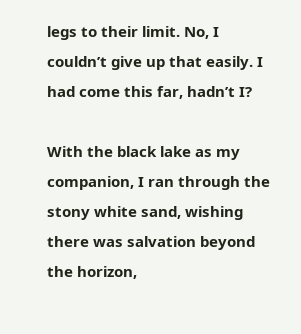legs to their limit. No, I couldn’t give up that easily. I had come this far, hadn’t I?

With the black lake as my companion, I ran through the stony white sand, wishing there was salvation beyond the horizon,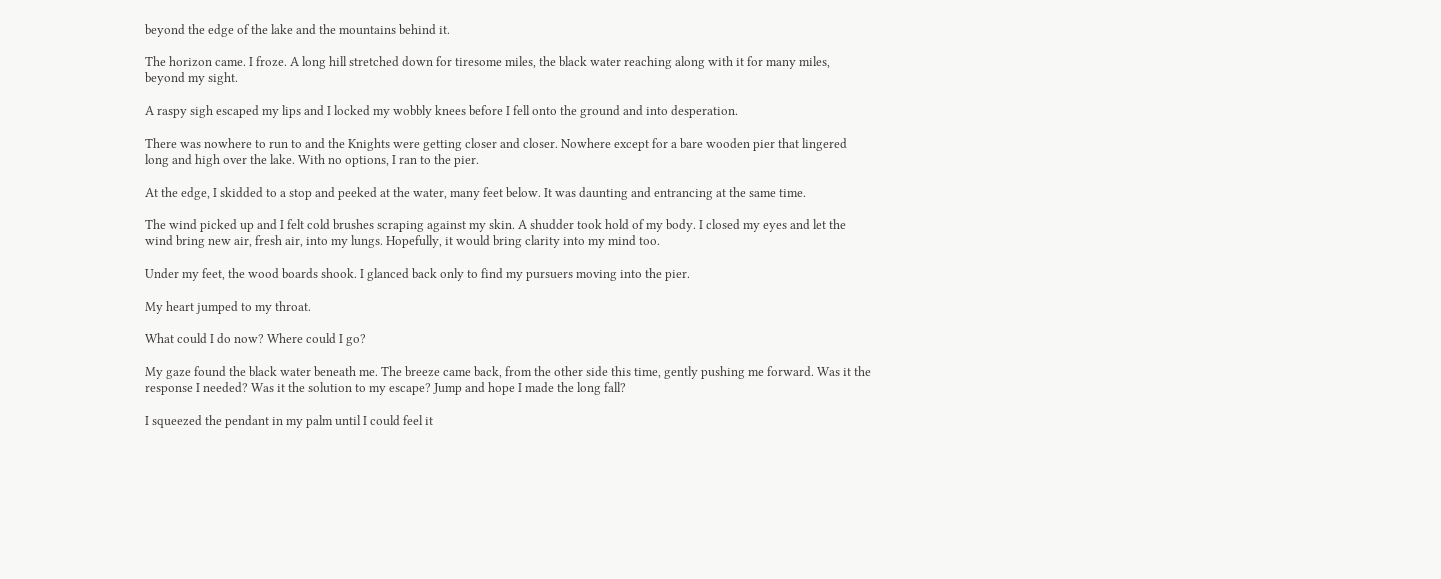beyond the edge of the lake and the mountains behind it.

The horizon came. I froze. A long hill stretched down for tiresome miles, the black water reaching along with it for many miles, beyond my sight.

A raspy sigh escaped my lips and I locked my wobbly knees before I fell onto the ground and into desperation.

There was nowhere to run to and the Knights were getting closer and closer. Nowhere except for a bare wooden pier that lingered long and high over the lake. With no options, I ran to the pier.

At the edge, I skidded to a stop and peeked at the water, many feet below. It was daunting and entrancing at the same time.

The wind picked up and I felt cold brushes scraping against my skin. A shudder took hold of my body. I closed my eyes and let the wind bring new air, fresh air, into my lungs. Hopefully, it would bring clarity into my mind too.

Under my feet, the wood boards shook. I glanced back only to find my pursuers moving into the pier.

My heart jumped to my throat.

What could I do now? Where could I go?

My gaze found the black water beneath me. The breeze came back, from the other side this time, gently pushing me forward. Was it the response I needed? Was it the solution to my escape? Jump and hope I made the long fall?

I squeezed the pendant in my palm until I could feel it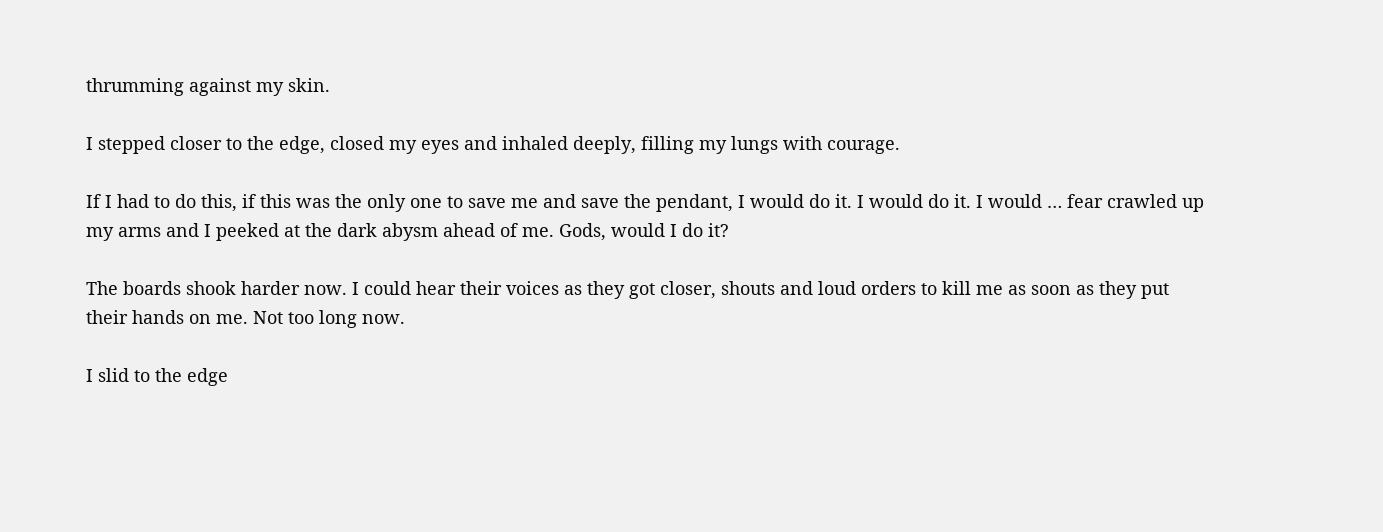thrumming against my skin.

I stepped closer to the edge, closed my eyes and inhaled deeply, filling my lungs with courage.

If I had to do this, if this was the only one to save me and save the pendant, I would do it. I would do it. I would … fear crawled up my arms and I peeked at the dark abysm ahead of me. Gods, would I do it?

The boards shook harder now. I could hear their voices as they got closer, shouts and loud orders to kill me as soon as they put their hands on me. Not too long now.

I slid to the edge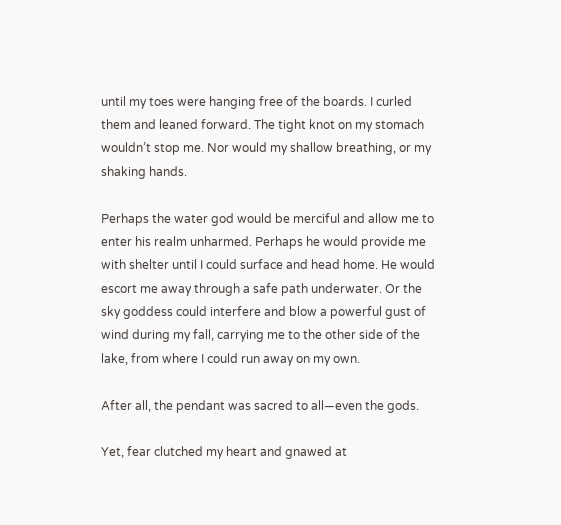until my toes were hanging free of the boards. I curled them and leaned forward. The tight knot on my stomach wouldn’t stop me. Nor would my shallow breathing, or my shaking hands.

Perhaps the water god would be merciful and allow me to enter his realm unharmed. Perhaps he would provide me with shelter until I could surface and head home. He would escort me away through a safe path underwater. Or the sky goddess could interfere and blow a powerful gust of wind during my fall, carrying me to the other side of the lake, from where I could run away on my own.

After all, the pendant was sacred to all—even the gods.

Yet, fear clutched my heart and gnawed at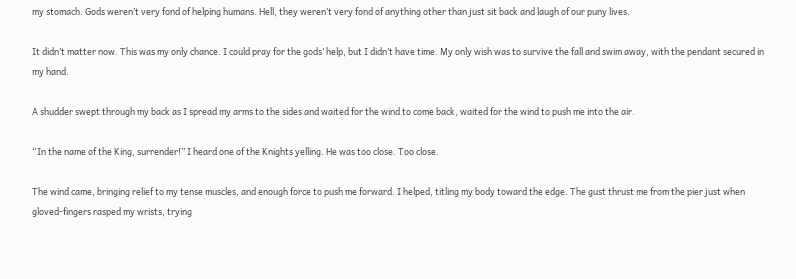my stomach. Gods weren’t very fond of helping humans. Hell, they weren’t very fond of anything other than just sit back and laugh of our puny lives.

It didn’t matter now. This was my only chance. I could pray for the gods’ help, but I didn’t have time. My only wish was to survive the fall and swim away, with the pendant secured in my hand.

A shudder swept through my back as I spread my arms to the sides and waited for the wind to come back, waited for the wind to push me into the air.

“In the name of the King, surrender!” I heard one of the Knights yelling. He was too close. Too close.

The wind came, bringing relief to my tense muscles, and enough force to push me forward. I helped, titling my body toward the edge. The gust thrust me from the pier just when gloved-fingers rasped my wrists, trying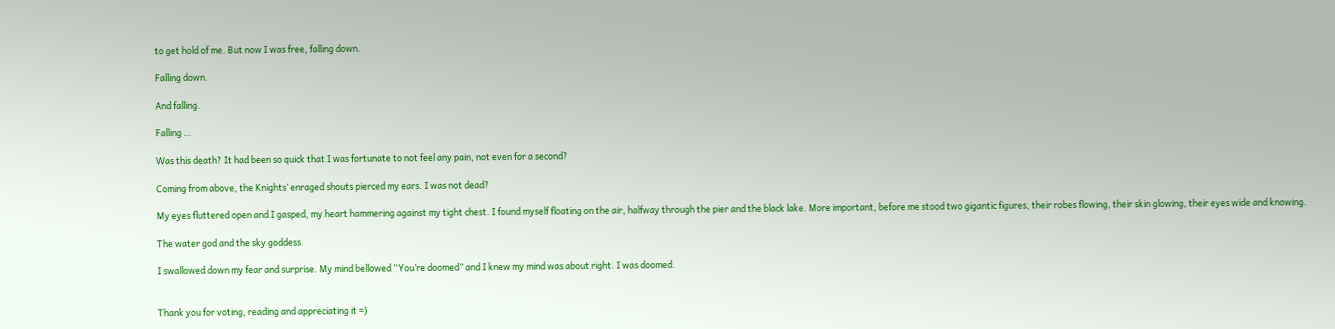to get hold of me. But now I was free, falling down.

Falling down.

And falling.

Falling …

Was this death? It had been so quick that I was fortunate to not feel any pain, not even for a second?

Coming from above, the Knights’ enraged shouts pierced my ears. I was not dead?

My eyes fluttered open and I gasped, my heart hammering against my tight chest. I found myself floating on the air, halfway through the pier and the black lake. More important, before me stood two gigantic figures, their robes flowing, their skin glowing, their eyes wide and knowing.

The water god and the sky goddess.

I swallowed down my fear and surprise. My mind bellowed “You’re doomed” and I knew my mind was about right. I was doomed.


Thank you for voting, reading and appreciating it =)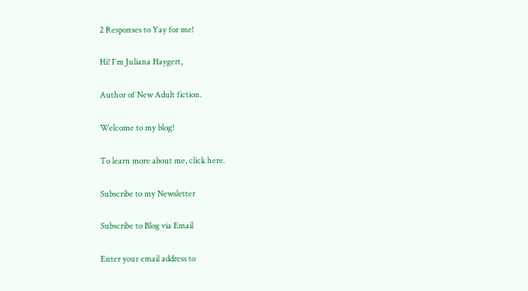2 Responses to Yay for me!

Hi! I'm Juliana Haygert,

Author of New Adult fiction.

Welcome to my blog!

To learn more about me, click here.

Subscribe to my Newsletter

Subscribe to Blog via Email

Enter your email address to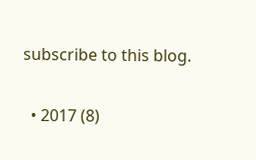subscribe to this blog.

  • 2017 (8)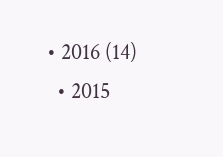• 2016 (14)
  • 2015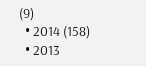(9)
  • 2014 (158)
  • 2013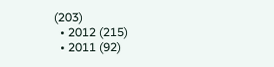(203)
  • 2012 (215)
  • 2011 (92)